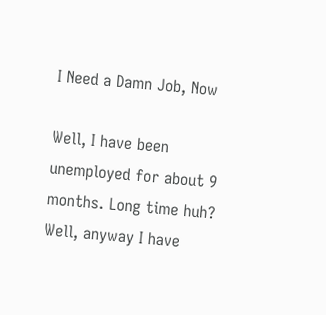I Need a Damn Job, Now

Well, I have been unemployed for about 9 months. Long time huh? Well, anyway I have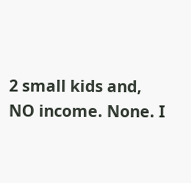2 small kids and, NO income. None. I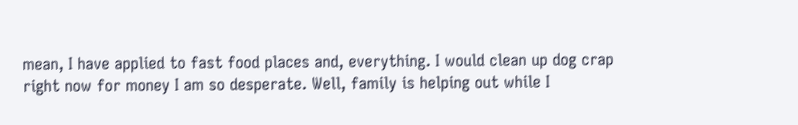mean, I have applied to fast food places and, everything. I would clean up dog crap right now for money I am so desperate. Well, family is helping out while I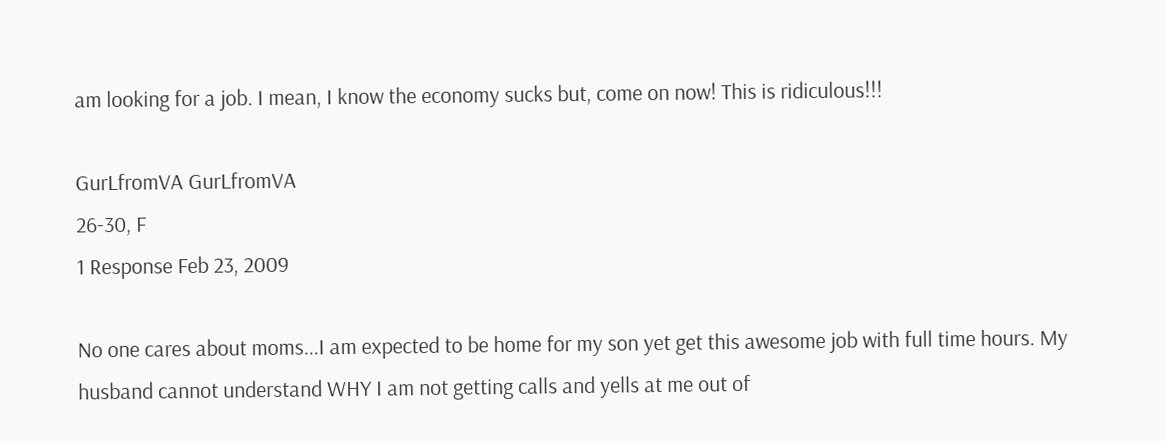am looking for a job. I mean, I know the economy sucks but, come on now! This is ridiculous!!!

GurLfromVA GurLfromVA
26-30, F
1 Response Feb 23, 2009

No one cares about moms...I am expected to be home for my son yet get this awesome job with full time hours. My husband cannot understand WHY I am not getting calls and yells at me out of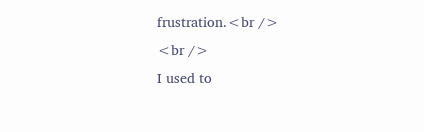frustration.<br />
<br />
I used to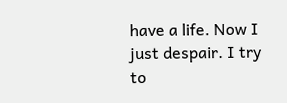have a life. Now I just despair. I try to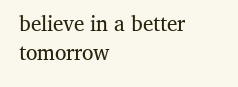believe in a better tomorrow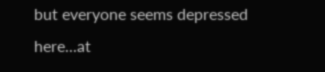but everyone seems depressed here...at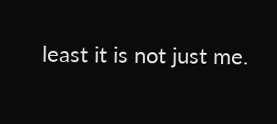least it is not just me.